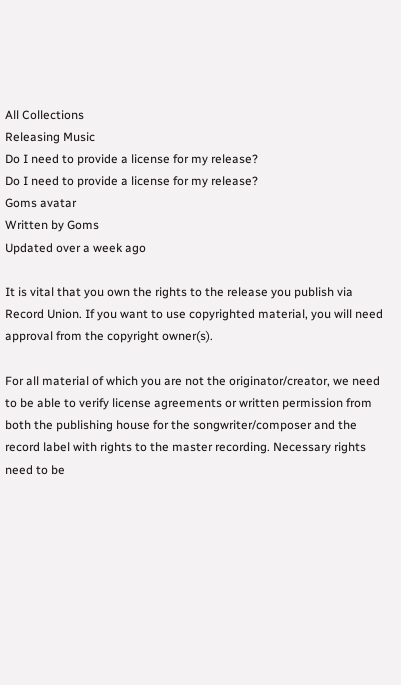All Collections
Releasing Music
Do I need to provide a license for my release?
Do I need to provide a license for my release?
Goms avatar
Written by Goms
Updated over a week ago

It is vital that you own the rights to the release you publish via Record Union. If you want to use copyrighted material, you will need approval from the copyright owner(s).

For all material of which you are not the originator/creator, we need to be able to verify license agreements or written permission from both the publishing house for the songwriter/composer and the record label with rights to the master recording. Necessary rights need to be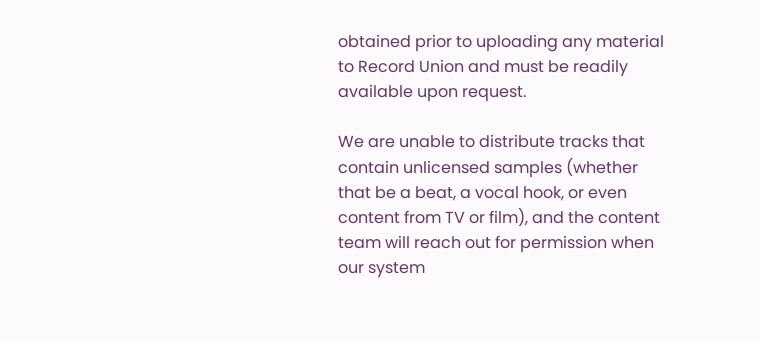obtained prior to uploading any material to Record Union and must be readily available upon request.

We are unable to distribute tracks that contain unlicensed samples (whether that be a beat, a vocal hook, or even content from TV or film), and the content team will reach out for permission when our system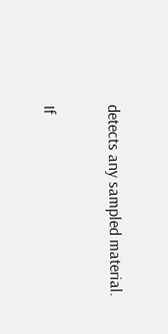detects any sampled material.

If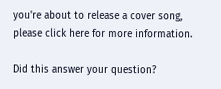you're about to release a cover song, please click here for more information.

Did this answer your question?